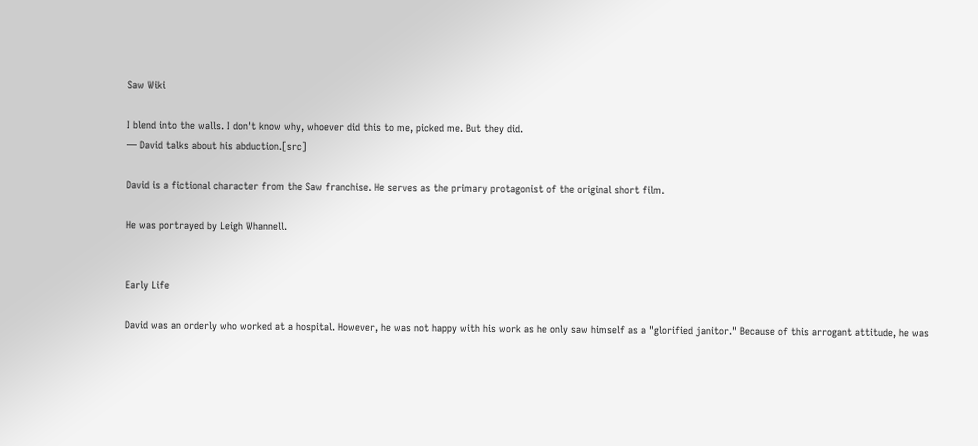Saw Wiki

I blend into the walls. I don't know why, whoever did this to me, picked me. But they did.
— David talks about his abduction.[src]

David is a fictional character from the Saw franchise. He serves as the primary protagonist of the original short film.

He was portrayed by Leigh Whannell.


Early Life

David was an orderly who worked at a hospital. However, he was not happy with his work as he only saw himself as a "glorified janitor." Because of this arrogant attitude, he was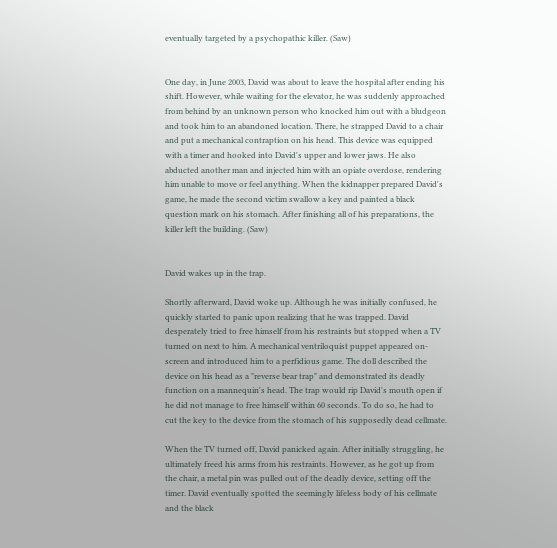eventually targeted by a psychopathic killer. (Saw)


One day, in June 2003, David was about to leave the hospital after ending his shift. However, while waiting for the elevator, he was suddenly approached from behind by an unknown person who knocked him out with a bludgeon and took him to an abandoned location. There, he strapped David to a chair and put a mechanical contraption on his head. This device was equipped with a timer and hooked into David's upper and lower jaws. He also abducted another man and injected him with an opiate overdose, rendering him unable to move or feel anything. When the kidnapper prepared David's game, he made the second victim swallow a key and painted a black question mark on his stomach. After finishing all of his preparations, the killer left the building. (Saw)


David wakes up in the trap.

Shortly afterward, David woke up. Although he was initially confused, he quickly started to panic upon realizing that he was trapped. David desperately tried to free himself from his restraints but stopped when a TV turned on next to him. A mechanical ventriloquist puppet appeared on-screen and introduced him to a perfidious game. The doll described the device on his head as a "reverse bear trap" and demonstrated its deadly function on a mannequin's head. The trap would rip David's mouth open if he did not manage to free himself within 60 seconds. To do so, he had to cut the key to the device from the stomach of his supposedly dead cellmate.

When the TV turned off, David panicked again. After initially struggling, he ultimately freed his arms from his restraints. However, as he got up from the chair, a metal pin was pulled out of the deadly device, setting off the timer. David eventually spotted the seemingly lifeless body of his cellmate and the black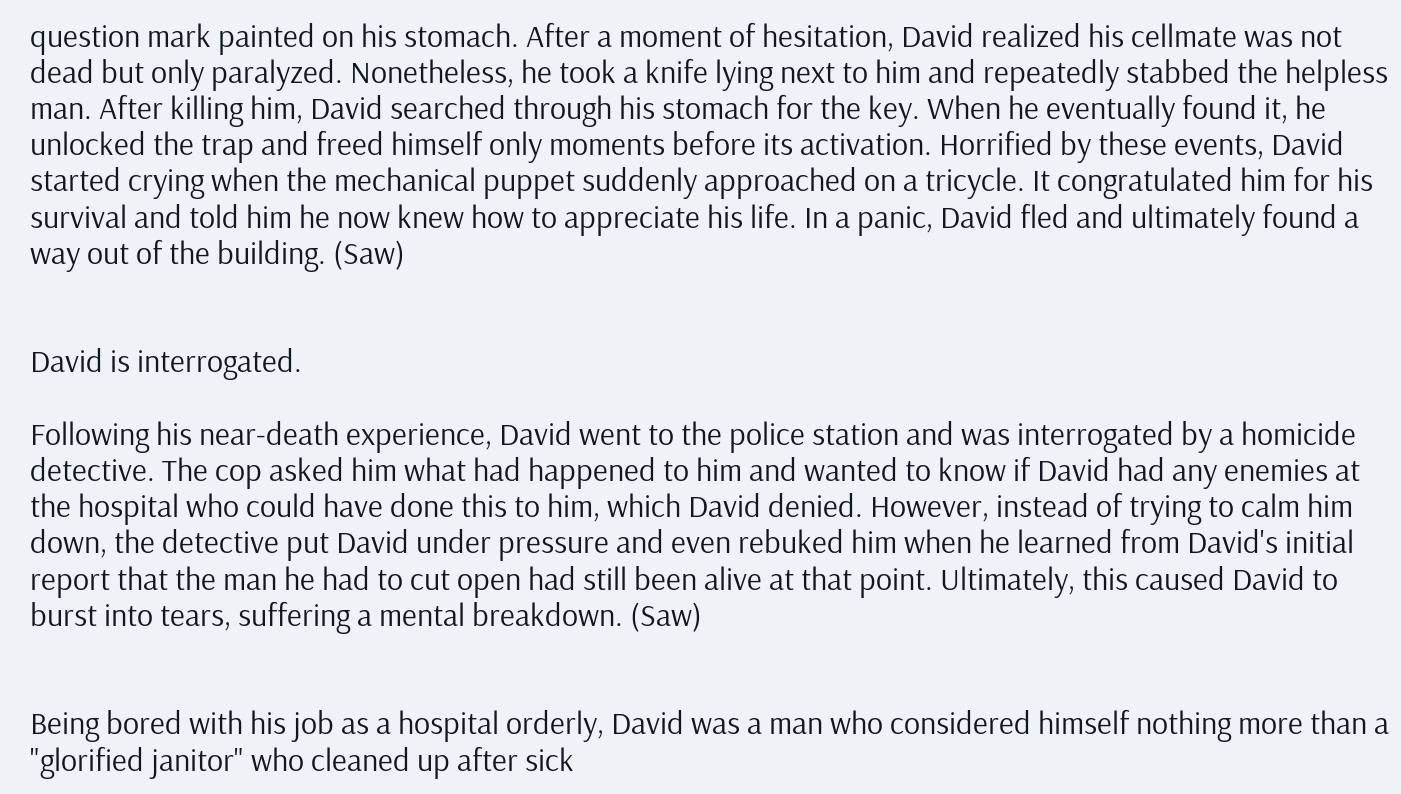question mark painted on his stomach. After a moment of hesitation, David realized his cellmate was not dead but only paralyzed. Nonetheless, he took a knife lying next to him and repeatedly stabbed the helpless man. After killing him, David searched through his stomach for the key. When he eventually found it, he unlocked the trap and freed himself only moments before its activation. Horrified by these events, David started crying when the mechanical puppet suddenly approached on a tricycle. It congratulated him for his survival and told him he now knew how to appreciate his life. In a panic, David fled and ultimately found a way out of the building. (Saw)


David is interrogated.

Following his near-death experience, David went to the police station and was interrogated by a homicide detective. The cop asked him what had happened to him and wanted to know if David had any enemies at the hospital who could have done this to him, which David denied. However, instead of trying to calm him down, the detective put David under pressure and even rebuked him when he learned from David's initial report that the man he had to cut open had still been alive at that point. Ultimately, this caused David to burst into tears, suffering a mental breakdown. (Saw)


Being bored with his job as a hospital orderly, David was a man who considered himself nothing more than a "glorified janitor" who cleaned up after sick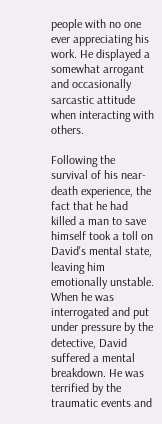people with no one ever appreciating his work. He displayed a somewhat arrogant and occasionally sarcastic attitude when interacting with others.

Following the survival of his near-death experience, the fact that he had killed a man to save himself took a toll on David's mental state, leaving him emotionally unstable. When he was interrogated and put under pressure by the detective, David suffered a mental breakdown. He was terrified by the traumatic events and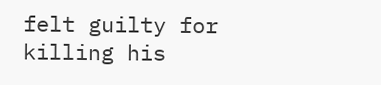felt guilty for killing his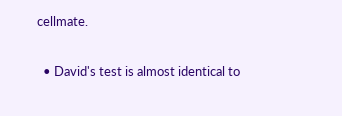cellmate.


  • David's test is almost identical to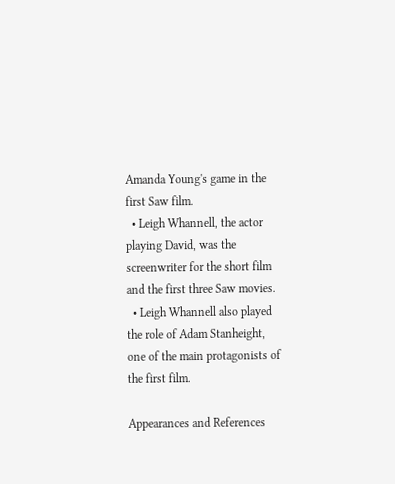Amanda Young's game in the first Saw film.
  • Leigh Whannell, the actor playing David, was the screenwriter for the short film and the first three Saw movies.
  • Leigh Whannell also played the role of Adam Stanheight, one of the main protagonists of the first film.

Appearances and References